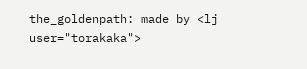the_goldenpath: made by <lj user="torakaka">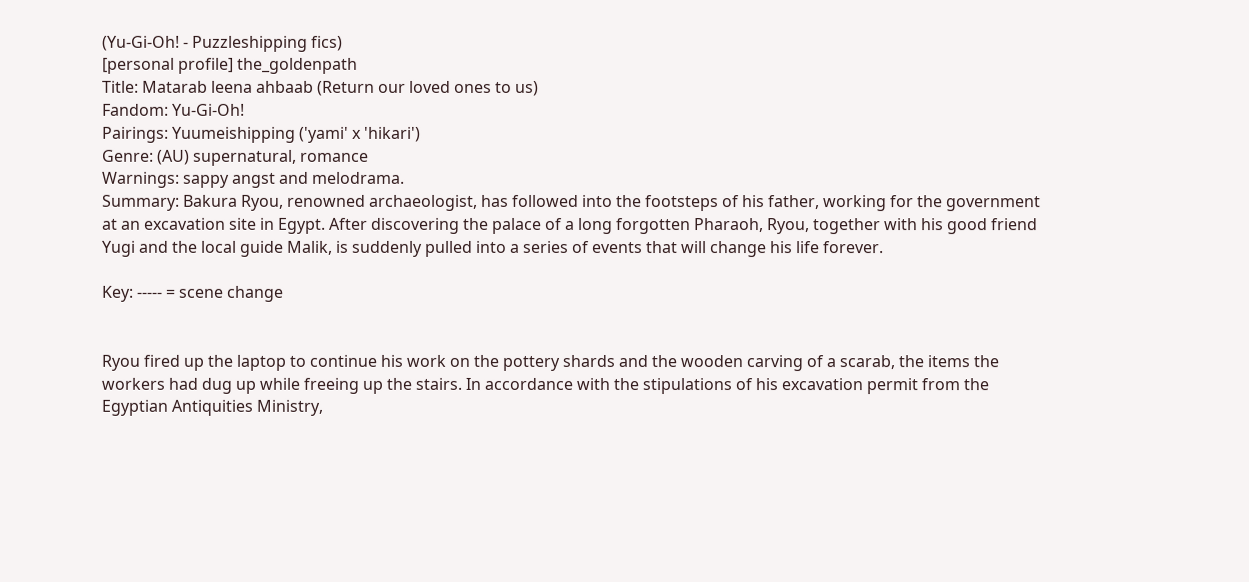(Yu-Gi-Oh! - Puzzleshipping fics)
[personal profile] the_goldenpath
Title: Matarab leena ahbaab (Return our loved ones to us)
Fandom: Yu-Gi-Oh!
Pairings: Yuumeishipping ('yami' x 'hikari')
Genre: (AU) supernatural, romance
Warnings: sappy angst and melodrama.
Summary: Bakura Ryou, renowned archaeologist, has followed into the footsteps of his father, working for the government at an excavation site in Egypt. After discovering the palace of a long forgotten Pharaoh, Ryou, together with his good friend Yugi and the local guide Malik, is suddenly pulled into a series of events that will change his life forever.

Key: ----- = scene change


Ryou fired up the laptop to continue his work on the pottery shards and the wooden carving of a scarab, the items the workers had dug up while freeing up the stairs. In accordance with the stipulations of his excavation permit from the Egyptian Antiquities Ministry,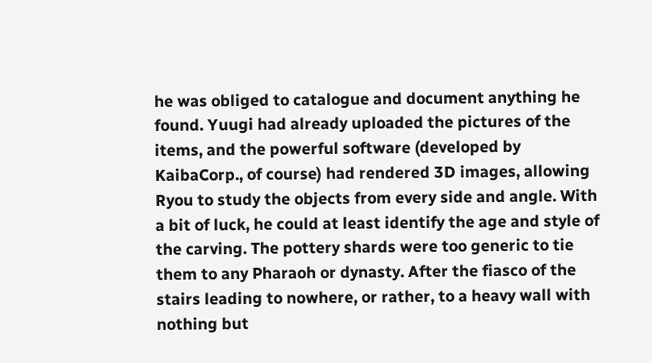he was obliged to catalogue and document anything he found. Yuugi had already uploaded the pictures of the items, and the powerful software (developed by KaibaCorp., of course) had rendered 3D images, allowing Ryou to study the objects from every side and angle. With a bit of luck, he could at least identify the age and style of the carving. The pottery shards were too generic to tie them to any Pharaoh or dynasty. After the fiasco of the stairs leading to nowhere, or rather, to a heavy wall with nothing but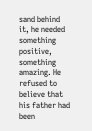sand behind it, he needed something positive, something amazing. He refused to believe that his father had been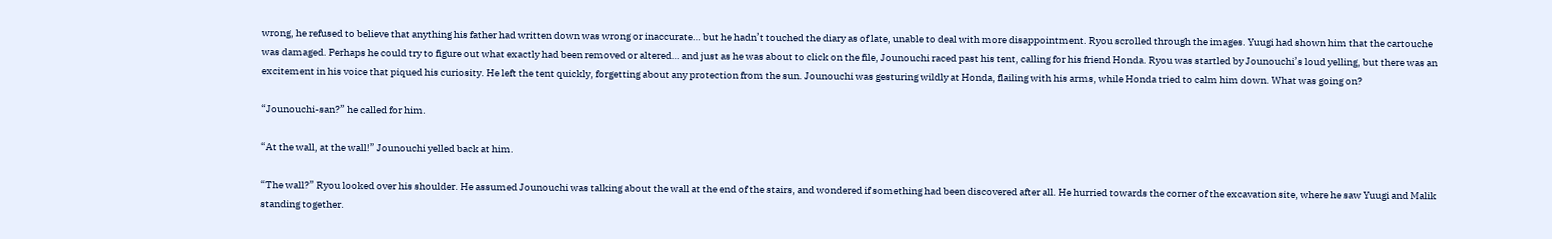wrong, he refused to believe that anything his father had written down was wrong or inaccurate… but he hadn’t touched the diary as of late, unable to deal with more disappointment. Ryou scrolled through the images. Yuugi had shown him that the cartouche was damaged. Perhaps he could try to figure out what exactly had been removed or altered… and just as he was about to click on the file, Jounouchi raced past his tent, calling for his friend Honda. Ryou was startled by Jounouchi’s loud yelling, but there was an excitement in his voice that piqued his curiosity. He left the tent quickly, forgetting about any protection from the sun. Jounouchi was gesturing wildly at Honda, flailing with his arms, while Honda tried to calm him down. What was going on?

“Jounouchi-san?” he called for him.

“At the wall, at the wall!” Jounouchi yelled back at him.

“The wall?” Ryou looked over his shoulder. He assumed Jounouchi was talking about the wall at the end of the stairs, and wondered if something had been discovered after all. He hurried towards the corner of the excavation site, where he saw Yuugi and Malik standing together.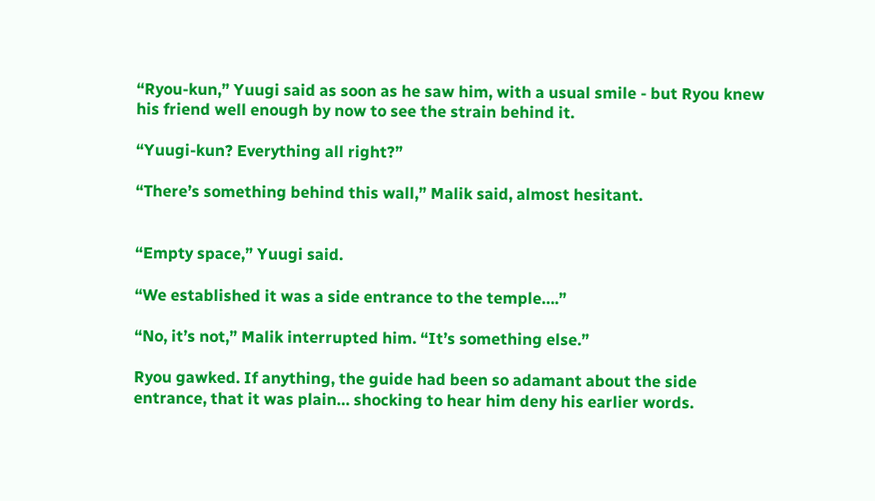“Ryou-kun,” Yuugi said as soon as he saw him, with a usual smile - but Ryou knew his friend well enough by now to see the strain behind it.

“Yuugi-kun? Everything all right?”

“There’s something behind this wall,” Malik said, almost hesitant.


“Empty space,” Yuugi said.

“We established it was a side entrance to the temple….”

“No, it’s not,” Malik interrupted him. “It’s something else.”

Ryou gawked. If anything, the guide had been so adamant about the side entrance, that it was plain… shocking to hear him deny his earlier words.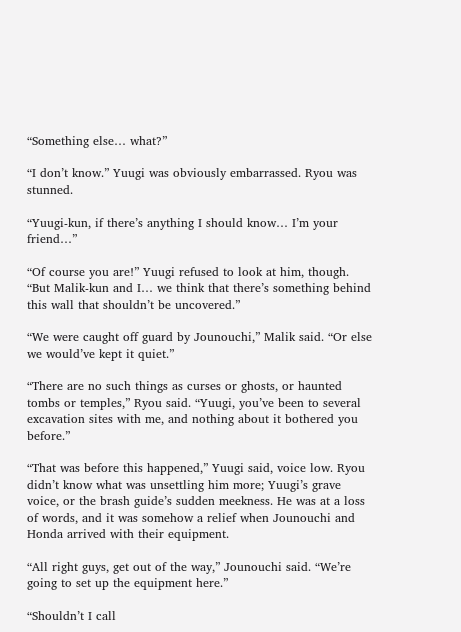“Something else… what?”

“I don’t know.” Yuugi was obviously embarrassed. Ryou was stunned.

“Yuugi-kun, if there’s anything I should know… I’m your friend…”

“Of course you are!” Yuugi refused to look at him, though. “But Malik-kun and I… we think that there’s something behind this wall that shouldn’t be uncovered.”

“We were caught off guard by Jounouchi,” Malik said. “Or else we would’ve kept it quiet.”

“There are no such things as curses or ghosts, or haunted tombs or temples,” Ryou said. “Yuugi, you’ve been to several excavation sites with me, and nothing about it bothered you before.”

“That was before this happened,” Yuugi said, voice low. Ryou didn’t know what was unsettling him more; Yuugi’s grave voice, or the brash guide’s sudden meekness. He was at a loss of words, and it was somehow a relief when Jounouchi and Honda arrived with their equipment.

“All right guys, get out of the way,” Jounouchi said. “We’re going to set up the equipment here.”

“Shouldn’t I call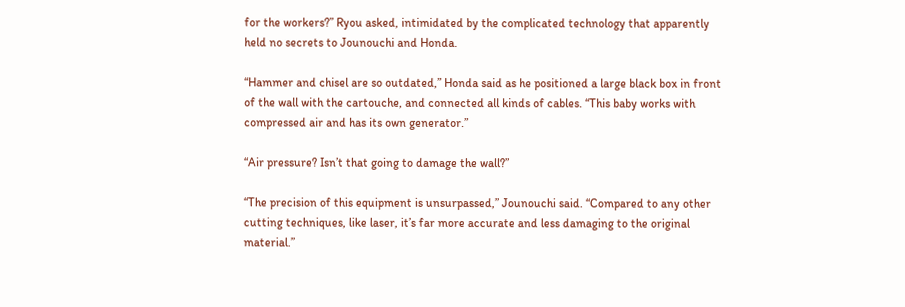for the workers?” Ryou asked, intimidated by the complicated technology that apparently held no secrets to Jounouchi and Honda.

“Hammer and chisel are so outdated,” Honda said as he positioned a large black box in front of the wall with the cartouche, and connected all kinds of cables. “This baby works with compressed air and has its own generator.”

“Air pressure? Isn’t that going to damage the wall?”

“The precision of this equipment is unsurpassed,” Jounouchi said. “Compared to any other cutting techniques, like laser, it’s far more accurate and less damaging to the original material.”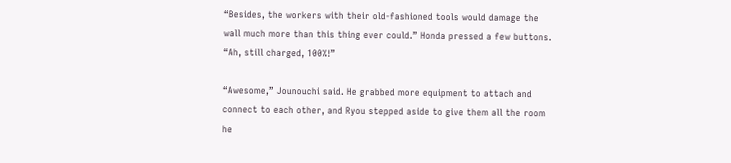“Besides, the workers with their old-fashioned tools would damage the wall much more than this thing ever could.” Honda pressed a few buttons. “Ah, still charged, 100%!”

“Awesome,” Jounouchi said. He grabbed more equipment to attach and connect to each other, and Ryou stepped aside to give them all the room he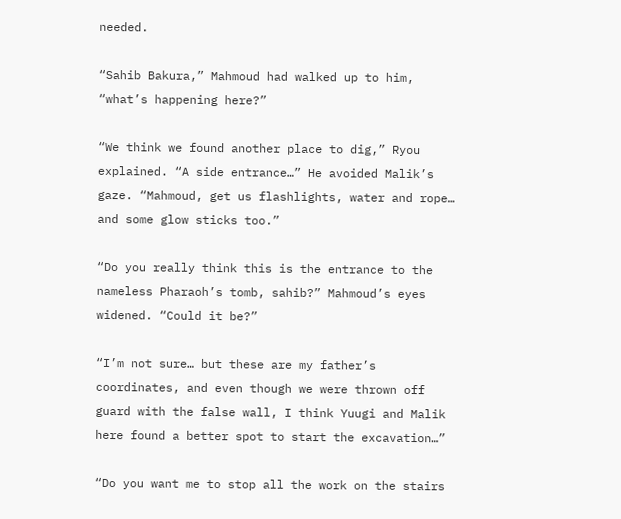needed.

“Sahib Bakura,” Mahmoud had walked up to him, “what’s happening here?”

“We think we found another place to dig,” Ryou explained. “A side entrance…” He avoided Malik’s gaze. “Mahmoud, get us flashlights, water and rope… and some glow sticks too.”

“Do you really think this is the entrance to the nameless Pharaoh’s tomb, sahib?” Mahmoud’s eyes widened. “Could it be?”

“I’m not sure… but these are my father’s coordinates, and even though we were thrown off guard with the false wall, I think Yuugi and Malik here found a better spot to start the excavation…”

“Do you want me to stop all the work on the stairs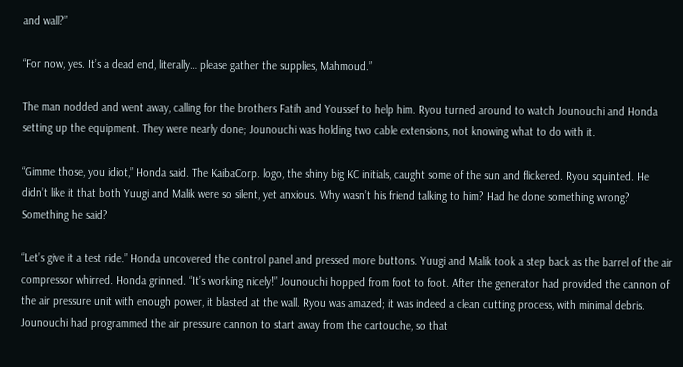and wall?”

“For now, yes. It’s a dead end, literally… please gather the supplies, Mahmoud.”

The man nodded and went away, calling for the brothers Fatih and Youssef to help him. Ryou turned around to watch Jounouchi and Honda setting up the equipment. They were nearly done; Jounouchi was holding two cable extensions, not knowing what to do with it.

“Gimme those, you idiot,” Honda said. The KaibaCorp. logo, the shiny big KC initials, caught some of the sun and flickered. Ryou squinted. He didn’t like it that both Yuugi and Malik were so silent, yet anxious. Why wasn’t his friend talking to him? Had he done something wrong? Something he said?

“Let’s give it a test ride.” Honda uncovered the control panel and pressed more buttons. Yuugi and Malik took a step back as the barrel of the air compressor whirred. Honda grinned. “It’s working nicely!” Jounouchi hopped from foot to foot. After the generator had provided the cannon of the air pressure unit with enough power, it blasted at the wall. Ryou was amazed; it was indeed a clean cutting process, with minimal debris. Jounouchi had programmed the air pressure cannon to start away from the cartouche, so that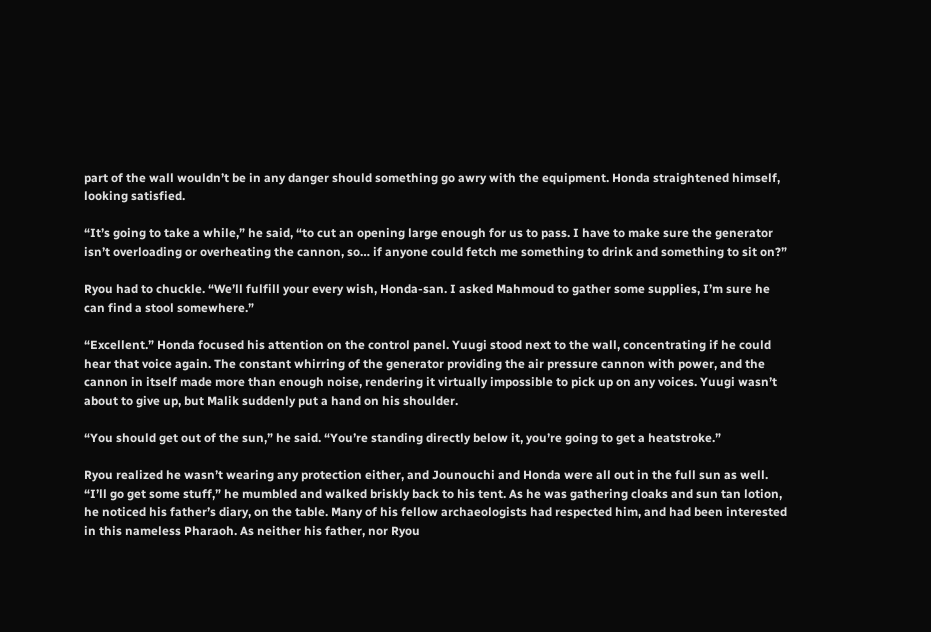part of the wall wouldn’t be in any danger should something go awry with the equipment. Honda straightened himself, looking satisfied.

“It’s going to take a while,” he said, “to cut an opening large enough for us to pass. I have to make sure the generator isn’t overloading or overheating the cannon, so… if anyone could fetch me something to drink and something to sit on?”

Ryou had to chuckle. “We’ll fulfill your every wish, Honda-san. I asked Mahmoud to gather some supplies, I’m sure he can find a stool somewhere.”

“Excellent.” Honda focused his attention on the control panel. Yuugi stood next to the wall, concentrating if he could hear that voice again. The constant whirring of the generator providing the air pressure cannon with power, and the cannon in itself made more than enough noise, rendering it virtually impossible to pick up on any voices. Yuugi wasn’t about to give up, but Malik suddenly put a hand on his shoulder.

“You should get out of the sun,” he said. “You’re standing directly below it, you’re going to get a heatstroke.”

Ryou realized he wasn’t wearing any protection either, and Jounouchi and Honda were all out in the full sun as well. “I’ll go get some stuff,” he mumbled and walked briskly back to his tent. As he was gathering cloaks and sun tan lotion, he noticed his father’s diary, on the table. Many of his fellow archaeologists had respected him, and had been interested in this nameless Pharaoh. As neither his father, nor Ryou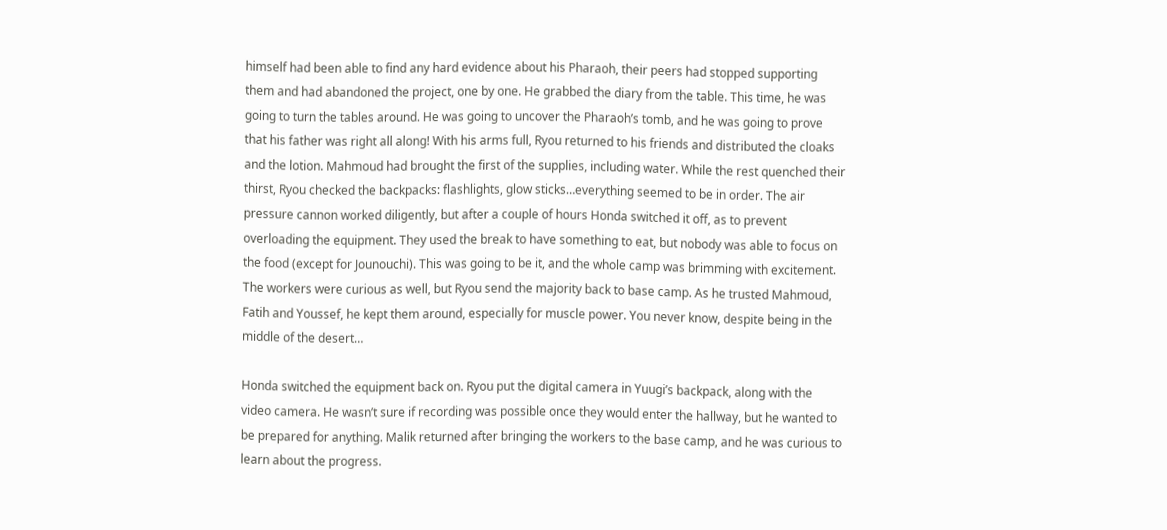himself had been able to find any hard evidence about his Pharaoh, their peers had stopped supporting them and had abandoned the project, one by one. He grabbed the diary from the table. This time, he was going to turn the tables around. He was going to uncover the Pharaoh’s tomb, and he was going to prove that his father was right all along! With his arms full, Ryou returned to his friends and distributed the cloaks and the lotion. Mahmoud had brought the first of the supplies, including water. While the rest quenched their thirst, Ryou checked the backpacks: flashlights, glow sticks…everything seemed to be in order. The air pressure cannon worked diligently, but after a couple of hours Honda switched it off, as to prevent overloading the equipment. They used the break to have something to eat, but nobody was able to focus on the food (except for Jounouchi). This was going to be it, and the whole camp was brimming with excitement. The workers were curious as well, but Ryou send the majority back to base camp. As he trusted Mahmoud, Fatih and Youssef, he kept them around, especially for muscle power. You never know, despite being in the middle of the desert…

Honda switched the equipment back on. Ryou put the digital camera in Yuugi’s backpack, along with the video camera. He wasn’t sure if recording was possible once they would enter the hallway, but he wanted to be prepared for anything. Malik returned after bringing the workers to the base camp, and he was curious to learn about the progress.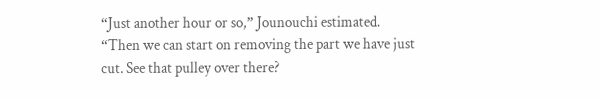“Just another hour or so,” Jounouchi estimated. “Then we can start on removing the part we have just cut. See that pulley over there?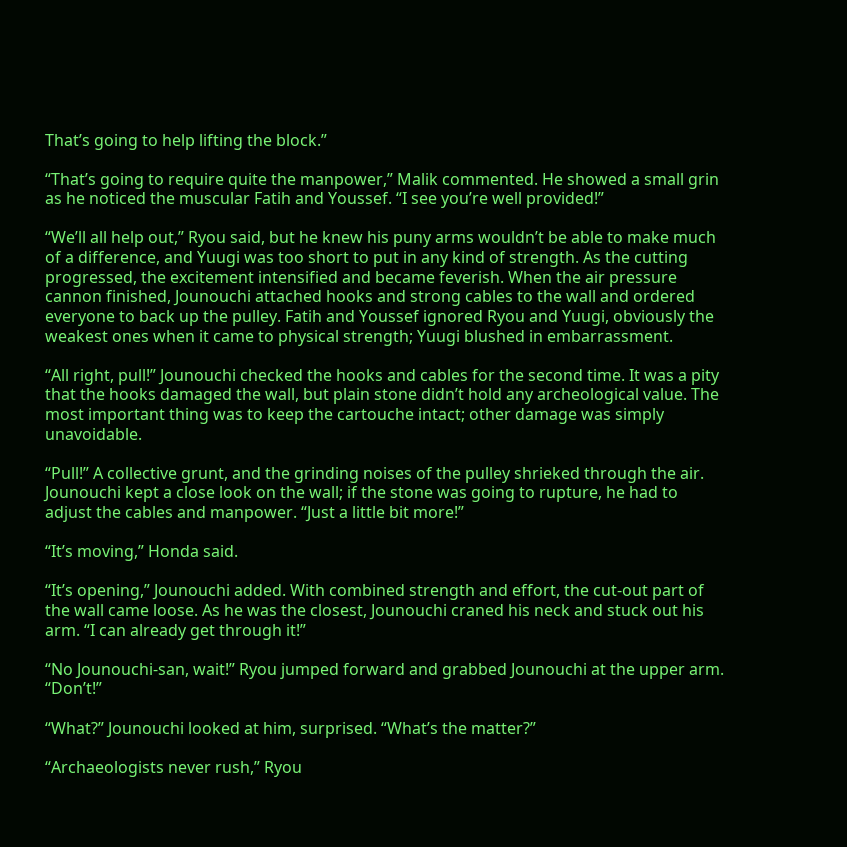That’s going to help lifting the block.”

“That’s going to require quite the manpower,” Malik commented. He showed a small grin as he noticed the muscular Fatih and Youssef. “I see you’re well provided!”

“We’ll all help out,” Ryou said, but he knew his puny arms wouldn’t be able to make much of a difference, and Yuugi was too short to put in any kind of strength. As the cutting progressed, the excitement intensified and became feverish. When the air pressure cannon finished, Jounouchi attached hooks and strong cables to the wall and ordered everyone to back up the pulley. Fatih and Youssef ignored Ryou and Yuugi, obviously the weakest ones when it came to physical strength; Yuugi blushed in embarrassment.

“All right, pull!” Jounouchi checked the hooks and cables for the second time. It was a pity that the hooks damaged the wall, but plain stone didn’t hold any archeological value. The most important thing was to keep the cartouche intact; other damage was simply unavoidable.

“Pull!” A collective grunt, and the grinding noises of the pulley shrieked through the air. Jounouchi kept a close look on the wall; if the stone was going to rupture, he had to adjust the cables and manpower. “Just a little bit more!”

“It’s moving,” Honda said.

“It’s opening,” Jounouchi added. With combined strength and effort, the cut-out part of the wall came loose. As he was the closest, Jounouchi craned his neck and stuck out his arm. “I can already get through it!”

“No Jounouchi-san, wait!” Ryou jumped forward and grabbed Jounouchi at the upper arm. “Don’t!”

“What?” Jounouchi looked at him, surprised. “What’s the matter?”

“Archaeologists never rush,” Ryou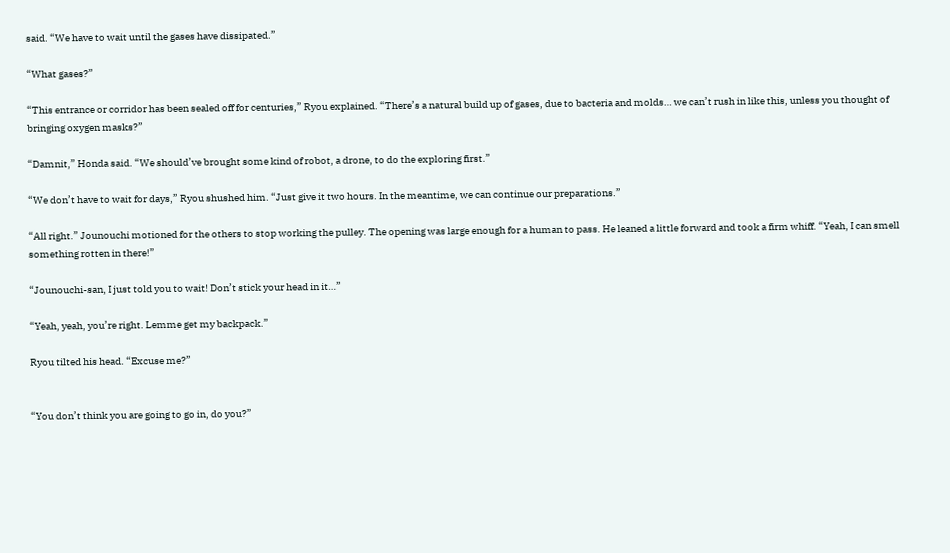said. “We have to wait until the gases have dissipated.”

“What gases?”

“This entrance or corridor has been sealed off for centuries,” Ryou explained. “There’s a natural build up of gases, due to bacteria and molds… we can’t rush in like this, unless you thought of bringing oxygen masks?”

“Damnit,” Honda said. “We should’ve brought some kind of robot, a drone, to do the exploring first.”

“We don’t have to wait for days,” Ryou shushed him. “Just give it two hours. In the meantime, we can continue our preparations.”

“All right.” Jounouchi motioned for the others to stop working the pulley. The opening was large enough for a human to pass. He leaned a little forward and took a firm whiff. “Yeah, I can smell something rotten in there!”

“Jounouchi-san, I just told you to wait! Don’t stick your head in it…”

“Yeah, yeah, you’re right. Lemme get my backpack.”

Ryou tilted his head. “Excuse me?”


“You don’t think you are going to go in, do you?”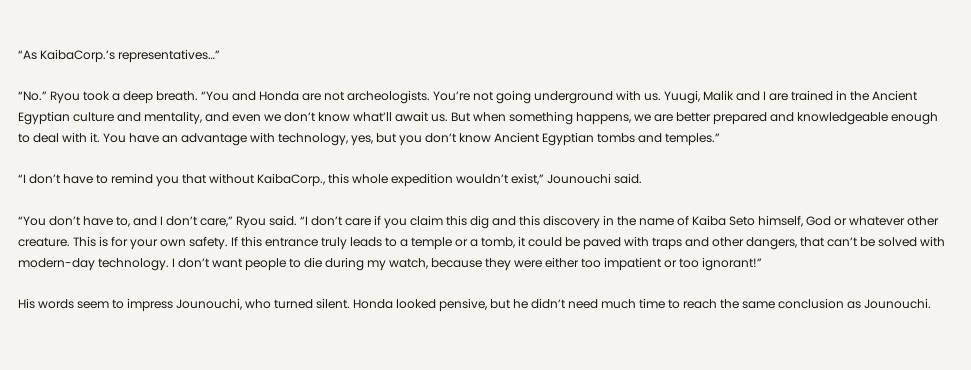“As KaibaCorp.’s representatives…”

“No.” Ryou took a deep breath. “You and Honda are not archeologists. You’re not going underground with us. Yuugi, Malik and I are trained in the Ancient Egyptian culture and mentality, and even we don’t know what’ll await us. But when something happens, we are better prepared and knowledgeable enough to deal with it. You have an advantage with technology, yes, but you don’t know Ancient Egyptian tombs and temples.”

“I don’t have to remind you that without KaibaCorp., this whole expedition wouldn’t exist,” Jounouchi said.

“You don’t have to, and I don’t care,” Ryou said. “I don’t care if you claim this dig and this discovery in the name of Kaiba Seto himself, God or whatever other creature. This is for your own safety. If this entrance truly leads to a temple or a tomb, it could be paved with traps and other dangers, that can’t be solved with modern-day technology. I don’t want people to die during my watch, because they were either too impatient or too ignorant!”

His words seem to impress Jounouchi, who turned silent. Honda looked pensive, but he didn’t need much time to reach the same conclusion as Jounouchi.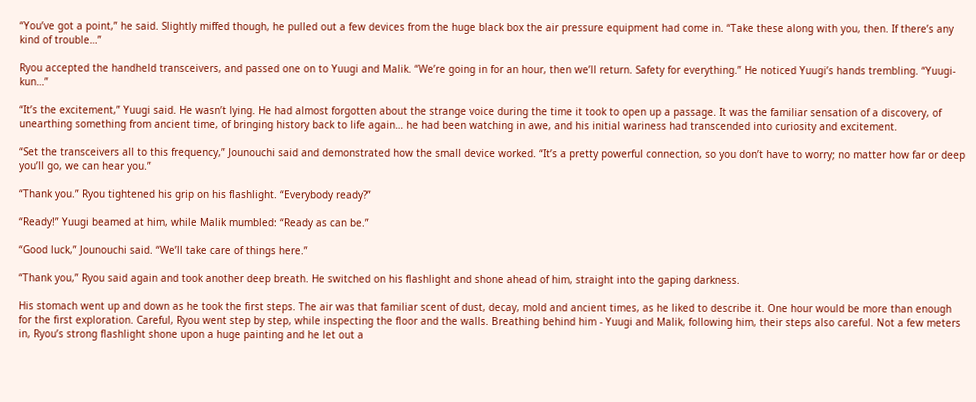“You’ve got a point,” he said. Slightly miffed though, he pulled out a few devices from the huge black box the air pressure equipment had come in. “Take these along with you, then. If there’s any kind of trouble…”

Ryou accepted the handheld transceivers, and passed one on to Yuugi and Malik. “We’re going in for an hour, then we’ll return. Safety for everything.” He noticed Yuugi’s hands trembling. “Yuugi-kun…”

“It’s the excitement,” Yuugi said. He wasn’t lying. He had almost forgotten about the strange voice during the time it took to open up a passage. It was the familiar sensation of a discovery, of unearthing something from ancient time, of bringing history back to life again… he had been watching in awe, and his initial wariness had transcended into curiosity and excitement.

“Set the transceivers all to this frequency,” Jounouchi said and demonstrated how the small device worked. “It’s a pretty powerful connection, so you don’t have to worry; no matter how far or deep you’ll go, we can hear you.”

“Thank you.” Ryou tightened his grip on his flashlight. “Everybody ready?”

“Ready!” Yuugi beamed at him, while Malik mumbled: “Ready as can be.”

“Good luck,” Jounouchi said. “We’ll take care of things here.”

“Thank you,” Ryou said again and took another deep breath. He switched on his flashlight and shone ahead of him, straight into the gaping darkness.

His stomach went up and down as he took the first steps. The air was that familiar scent of dust, decay, mold and ancient times, as he liked to describe it. One hour would be more than enough for the first exploration. Careful, Ryou went step by step, while inspecting the floor and the walls. Breathing behind him - Yuugi and Malik, following him, their steps also careful. Not a few meters in, Ryou’s strong flashlight shone upon a huge painting and he let out a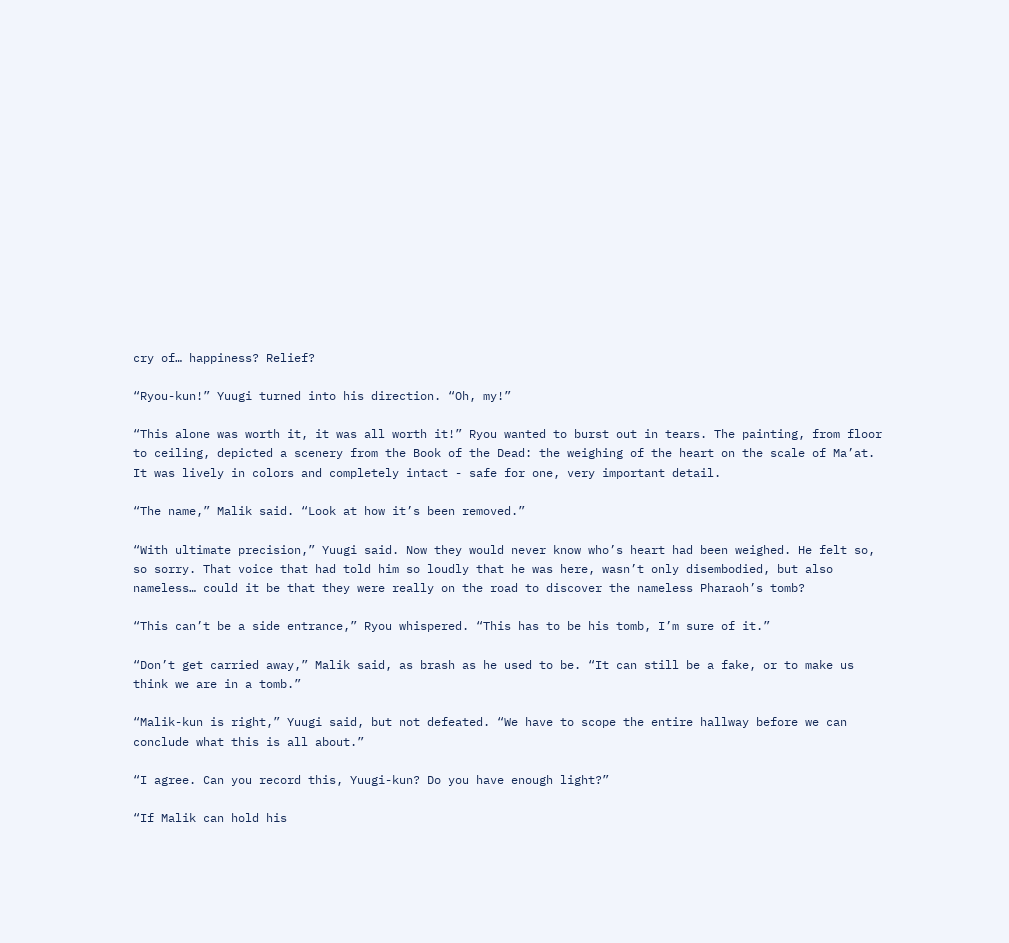cry of… happiness? Relief?

“Ryou-kun!” Yuugi turned into his direction. “Oh, my!”

“This alone was worth it, it was all worth it!” Ryou wanted to burst out in tears. The painting, from floor to ceiling, depicted a scenery from the Book of the Dead: the weighing of the heart on the scale of Ma’at. It was lively in colors and completely intact - safe for one, very important detail.

“The name,” Malik said. “Look at how it’s been removed.”

“With ultimate precision,” Yuugi said. Now they would never know who’s heart had been weighed. He felt so, so sorry. That voice that had told him so loudly that he was here, wasn’t only disembodied, but also nameless… could it be that they were really on the road to discover the nameless Pharaoh’s tomb?

“This can’t be a side entrance,” Ryou whispered. “This has to be his tomb, I’m sure of it.”

“Don’t get carried away,” Malik said, as brash as he used to be. “It can still be a fake, or to make us think we are in a tomb.”

“Malik-kun is right,” Yuugi said, but not defeated. “We have to scope the entire hallway before we can conclude what this is all about.”

“I agree. Can you record this, Yuugi-kun? Do you have enough light?”

“If Malik can hold his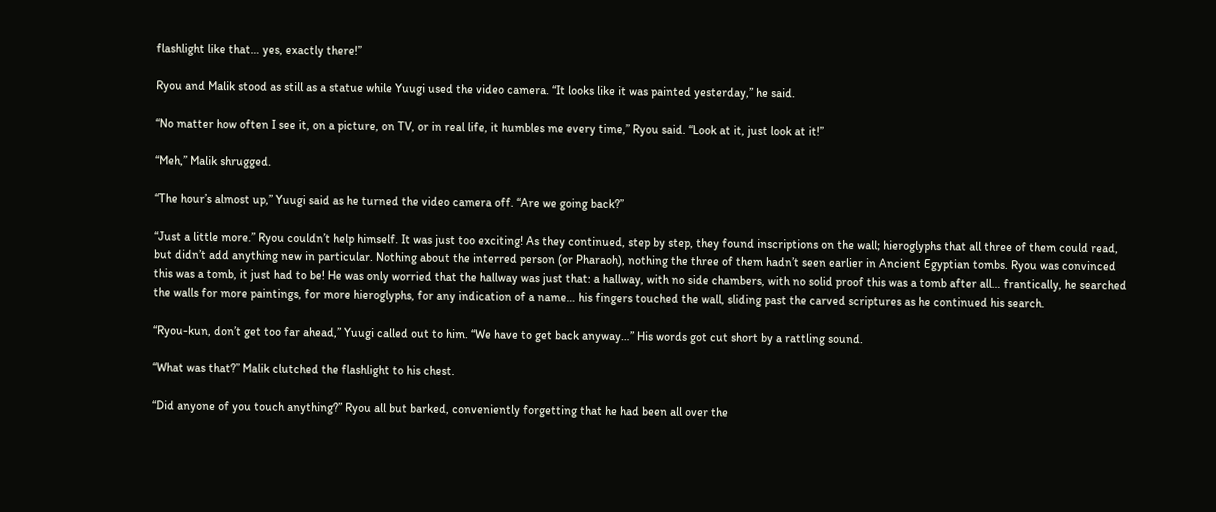flashlight like that… yes, exactly there!”

Ryou and Malik stood as still as a statue while Yuugi used the video camera. “It looks like it was painted yesterday,” he said.

“No matter how often I see it, on a picture, on TV, or in real life, it humbles me every time,” Ryou said. “Look at it, just look at it!”

“Meh,” Malik shrugged.

“The hour’s almost up,” Yuugi said as he turned the video camera off. “Are we going back?”

“Just a little more.” Ryou couldn’t help himself. It was just too exciting! As they continued, step by step, they found inscriptions on the wall; hieroglyphs that all three of them could read, but didn’t add anything new in particular. Nothing about the interred person (or Pharaoh), nothing the three of them hadn’t seen earlier in Ancient Egyptian tombs. Ryou was convinced this was a tomb, it just had to be! He was only worried that the hallway was just that: a hallway, with no side chambers, with no solid proof this was a tomb after all… frantically, he searched the walls for more paintings, for more hieroglyphs, for any indication of a name… his fingers touched the wall, sliding past the carved scriptures as he continued his search.

“Ryou-kun, don’t get too far ahead,” Yuugi called out to him. “We have to get back anyway…” His words got cut short by a rattling sound.

“What was that?” Malik clutched the flashlight to his chest.

“Did anyone of you touch anything?” Ryou all but barked, conveniently forgetting that he had been all over the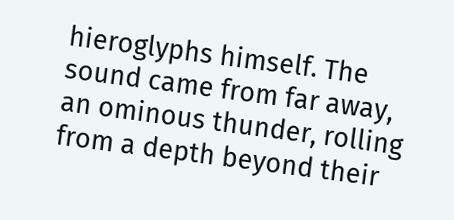hieroglyphs himself. The sound came from far away, an ominous thunder, rolling from a depth beyond their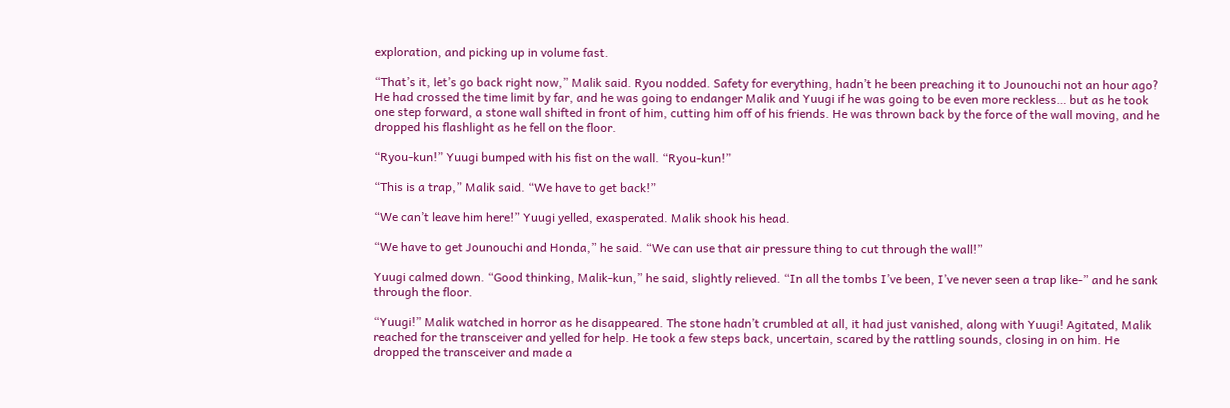exploration, and picking up in volume fast.

“That’s it, let’s go back right now,” Malik said. Ryou nodded. Safety for everything, hadn’t he been preaching it to Jounouchi not an hour ago? He had crossed the time limit by far, and he was going to endanger Malik and Yuugi if he was going to be even more reckless… but as he took one step forward, a stone wall shifted in front of him, cutting him off of his friends. He was thrown back by the force of the wall moving, and he dropped his flashlight as he fell on the floor.

“Ryou-kun!” Yuugi bumped with his fist on the wall. “Ryou-kun!”

“This is a trap,” Malik said. “We have to get back!”

“We can’t leave him here!” Yuugi yelled, exasperated. Malik shook his head.

“We have to get Jounouchi and Honda,” he said. “We can use that air pressure thing to cut through the wall!”

Yuugi calmed down. “Good thinking, Malik-kun,” he said, slightly relieved. “In all the tombs I’ve been, I’ve never seen a trap like-” and he sank through the floor.

“Yuugi!” Malik watched in horror as he disappeared. The stone hadn’t crumbled at all, it had just vanished, along with Yuugi! Agitated, Malik reached for the transceiver and yelled for help. He took a few steps back, uncertain, scared by the rattling sounds, closing in on him. He dropped the transceiver and made a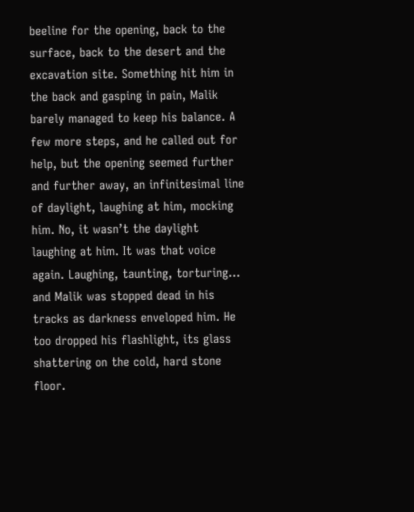beeline for the opening, back to the surface, back to the desert and the excavation site. Something hit him in the back and gasping in pain, Malik barely managed to keep his balance. A few more steps, and he called out for help, but the opening seemed further and further away, an infinitesimal line of daylight, laughing at him, mocking him. No, it wasn’t the daylight laughing at him. It was that voice again. Laughing, taunting, torturing… and Malik was stopped dead in his tracks as darkness enveloped him. He too dropped his flashlight, its glass shattering on the cold, hard stone floor.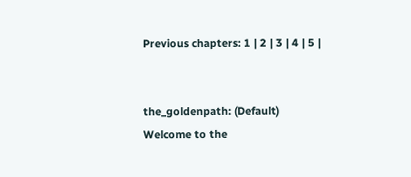Previous chapters: 1 | 2 | 3 | 4 | 5 |


the_goldenpath: (Default)
Welcome to the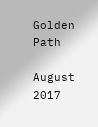Golden Path

August 2017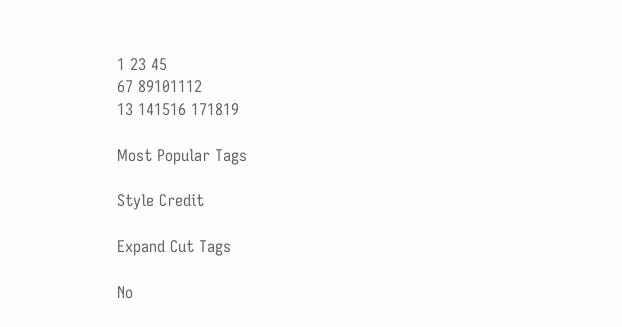1 23 45
67 89101112
13 141516 171819

Most Popular Tags

Style Credit

Expand Cut Tags

No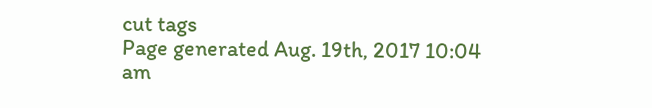cut tags
Page generated Aug. 19th, 2017 10:04 am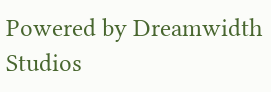Powered by Dreamwidth Studios